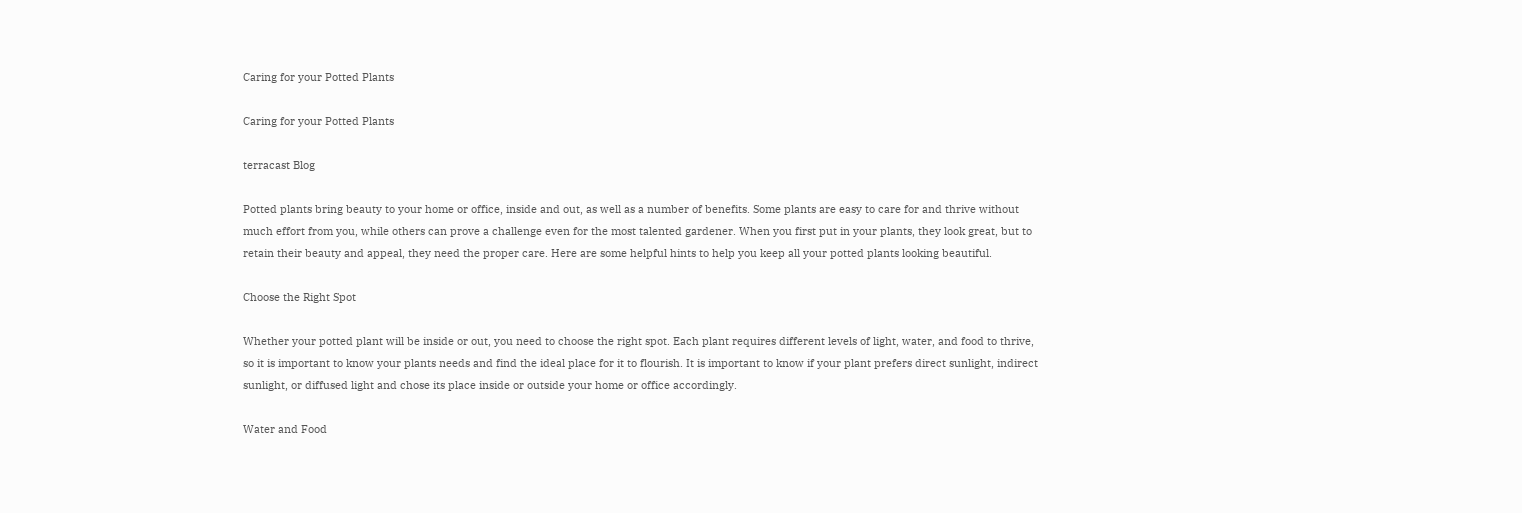Caring for your Potted Plants

Caring for your Potted Plants

terracast Blog

Potted plants bring beauty to your home or office, inside and out, as well as a number of benefits. Some plants are easy to care for and thrive without much effort from you, while others can prove a challenge even for the most talented gardener. When you first put in your plants, they look great, but to retain their beauty and appeal, they need the proper care. Here are some helpful hints to help you keep all your potted plants looking beautiful.

Choose the Right Spot

Whether your potted plant will be inside or out, you need to choose the right spot. Each plant requires different levels of light, water, and food to thrive, so it is important to know your plants needs and find the ideal place for it to flourish. It is important to know if your plant prefers direct sunlight, indirect sunlight, or diffused light and chose its place inside or outside your home or office accordingly.

Water and Food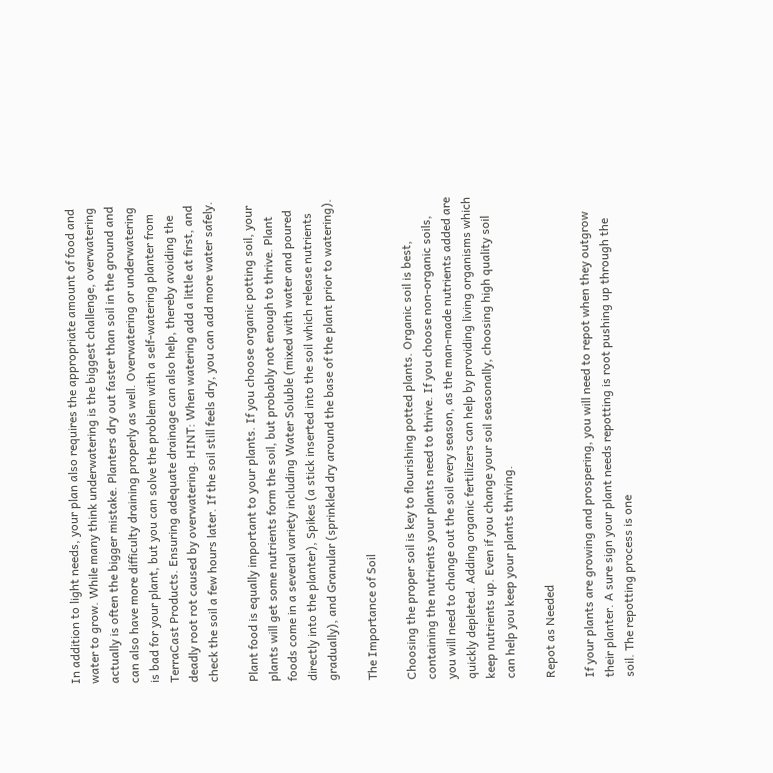In addition to light needs, your plan also requires the appropriate amount of food and water to grow. While many think underwatering is the biggest challenge, overwatering actually is often the bigger mistake. Planters dry out faster than soil in the ground and can also have more difficulty draining properly as well. Overwatering or underwatering is bad for your plant, but you can solve the problem with a self-watering planter from TerraCast Products. Ensuring adequate drainage can also help, thereby avoiding the deadly root rot caused by overwatering. HINT: When watering add a little at first, and check the soil a few hours later. If the soil still feels dry, you can add more water safely.

Plant food is equally important to your plants. If you choose organic potting soil, your plants will get some nutrients form the soil, but probably not enough to thrive. Plant foods come in a several variety including Water Soluble (mixed with water and poured directly into the planter), Spikes (a stick inserted into the soil which release nutrients gradually), and Granular (sprinkled dry around the base of the plant prior to watering).

The Importance of Soil

Choosing the proper soil is key to flourishing potted plants. Organic soil is best, containing the nutrients your plants need to thrive. If you choose non-organic soils, you will need to change out the soil every season, as the man-made nutrients added are quickly depleted. Adding organic fertilizers can help by providing living organisms which keep nutrients up. Even if you change your soil seasonally, choosing high quality soil can help you keep your plants thriving.

Repot as Needed

If your plants are growing and prospering, you will need to repot when they outgrow their planter. A sure sign your plant needs repotting is root pushing up through the soil. The repotting process is one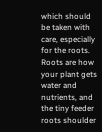which should be taken with care, especially for the roots. Roots are how your plant gets water and nutrients, and the tiny feeder roots shoulder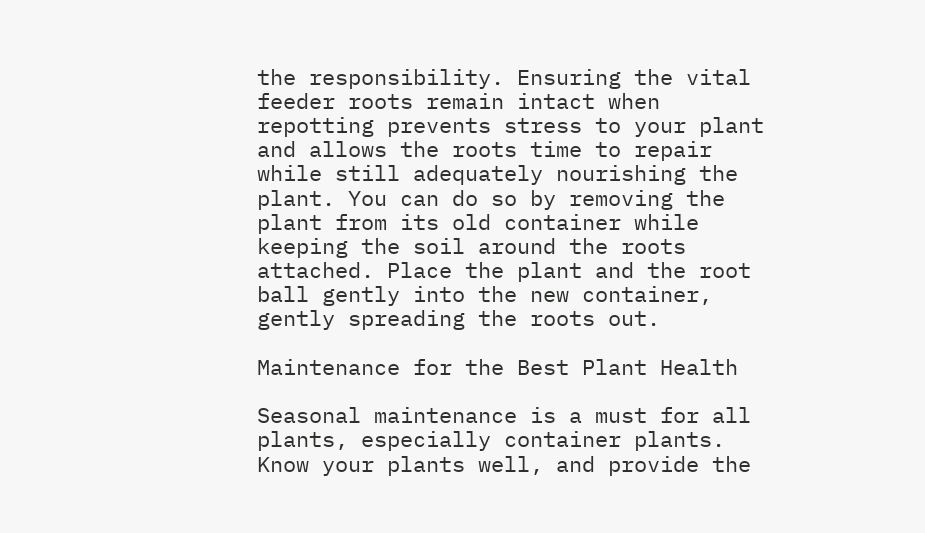the responsibility. Ensuring the vital feeder roots remain intact when repotting prevents stress to your plant and allows the roots time to repair while still adequately nourishing the plant. You can do so by removing the plant from its old container while keeping the soil around the roots attached. Place the plant and the root ball gently into the new container, gently spreading the roots out.

Maintenance for the Best Plant Health

Seasonal maintenance is a must for all plants, especially container plants. Know your plants well, and provide the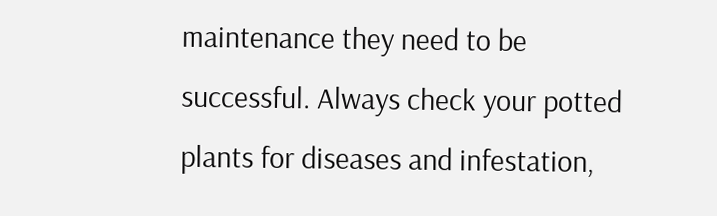maintenance they need to be successful. Always check your potted plants for diseases and infestation,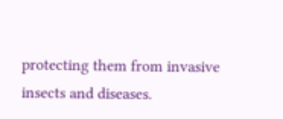protecting them from invasive insects and diseases.